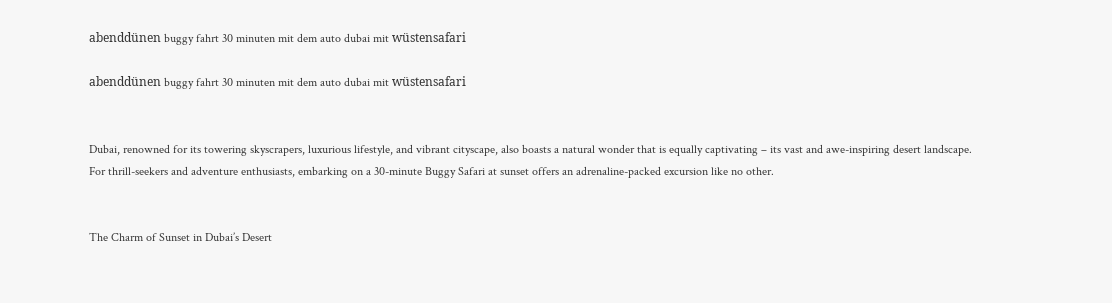abenddünen buggy fahrt 30 minuten mit dem auto dubai mit wüstensafari

abenddünen buggy fahrt 30 minuten mit dem auto dubai mit wüstensafari


Dubai, renowned for its towering skyscrapers, luxurious lifestyle, and vibrant cityscape, also boasts a natural wonder that is equally captivating – its vast and awe-inspiring desert landscape. For thrill-seekers and adventure enthusiasts, embarking on a 30-minute Buggy Safari at sunset offers an adrenaline-packed excursion like no other.


The Charm of Sunset in Dubai’s Desert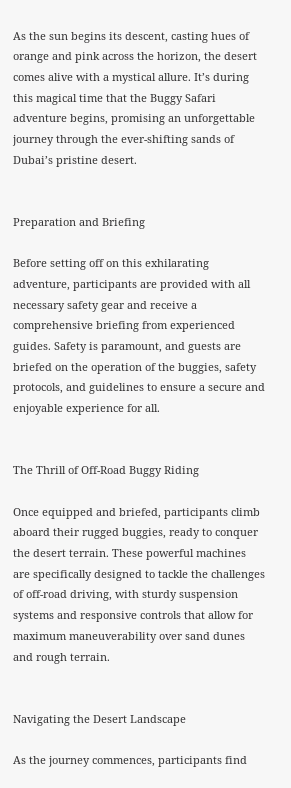As the sun begins its descent, casting hues of orange and pink across the horizon, the desert comes alive with a mystical allure. It’s during this magical time that the Buggy Safari adventure begins, promising an unforgettable journey through the ever-shifting sands of Dubai’s pristine desert.


Preparation and Briefing

Before setting off on this exhilarating adventure, participants are provided with all necessary safety gear and receive a comprehensive briefing from experienced guides. Safety is paramount, and guests are briefed on the operation of the buggies, safety protocols, and guidelines to ensure a secure and enjoyable experience for all.


The Thrill of Off-Road Buggy Riding

Once equipped and briefed, participants climb aboard their rugged buggies, ready to conquer the desert terrain. These powerful machines are specifically designed to tackle the challenges of off-road driving, with sturdy suspension systems and responsive controls that allow for maximum maneuverability over sand dunes and rough terrain.


Navigating the Desert Landscape

As the journey commences, participants find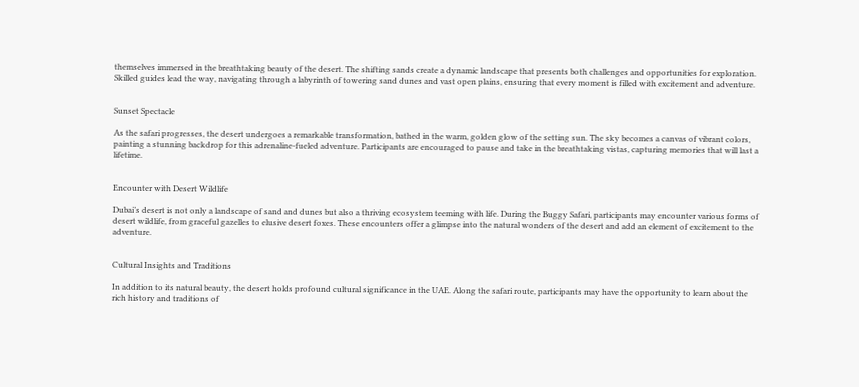themselves immersed in the breathtaking beauty of the desert. The shifting sands create a dynamic landscape that presents both challenges and opportunities for exploration. Skilled guides lead the way, navigating through a labyrinth of towering sand dunes and vast open plains, ensuring that every moment is filled with excitement and adventure.


Sunset Spectacle

As the safari progresses, the desert undergoes a remarkable transformation, bathed in the warm, golden glow of the setting sun. The sky becomes a canvas of vibrant colors, painting a stunning backdrop for this adrenaline-fueled adventure. Participants are encouraged to pause and take in the breathtaking vistas, capturing memories that will last a lifetime.


Encounter with Desert Wildlife

Dubai’s desert is not only a landscape of sand and dunes but also a thriving ecosystem teeming with life. During the Buggy Safari, participants may encounter various forms of desert wildlife, from graceful gazelles to elusive desert foxes. These encounters offer a glimpse into the natural wonders of the desert and add an element of excitement to the adventure.


Cultural Insights and Traditions

In addition to its natural beauty, the desert holds profound cultural significance in the UAE. Along the safari route, participants may have the opportunity to learn about the rich history and traditions of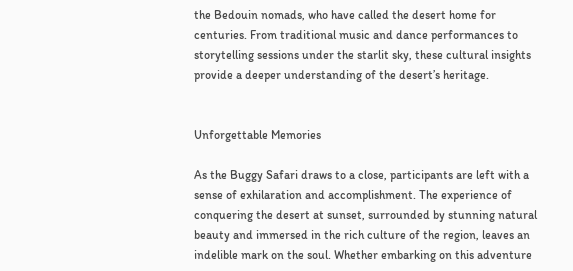the Bedouin nomads, who have called the desert home for centuries. From traditional music and dance performances to storytelling sessions under the starlit sky, these cultural insights provide a deeper understanding of the desert’s heritage.


Unforgettable Memories

As the Buggy Safari draws to a close, participants are left with a sense of exhilaration and accomplishment. The experience of conquering the desert at sunset, surrounded by stunning natural beauty and immersed in the rich culture of the region, leaves an indelible mark on the soul. Whether embarking on this adventure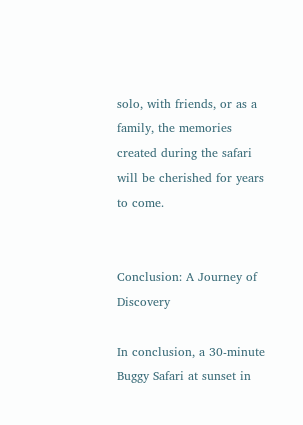solo, with friends, or as a family, the memories created during the safari will be cherished for years to come.


Conclusion: A Journey of Discovery

In conclusion, a 30-minute Buggy Safari at sunset in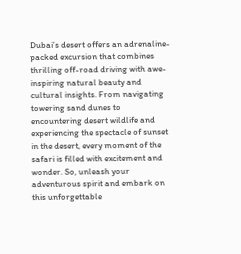Dubai’s desert offers an adrenaline-packed excursion that combines thrilling off-road driving with awe-inspiring natural beauty and cultural insights. From navigating towering sand dunes to encountering desert wildlife and experiencing the spectacle of sunset in the desert, every moment of the safari is filled with excitement and wonder. So, unleash your adventurous spirit and embark on this unforgettable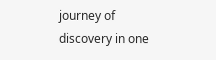journey of discovery in one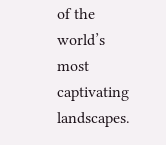of the world’s most captivating landscapes.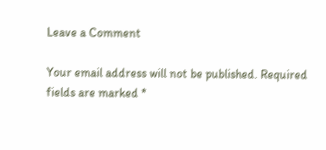Leave a Comment

Your email address will not be published. Required fields are marked *